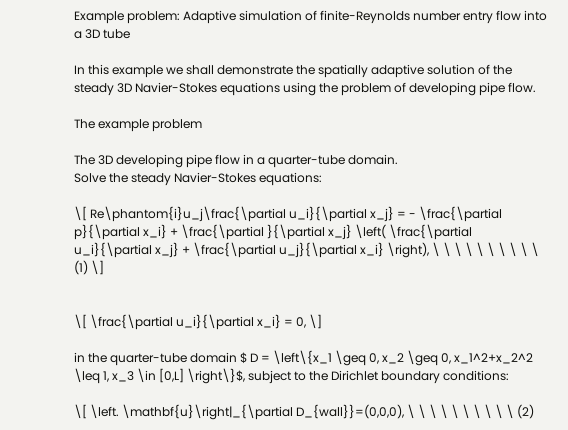Example problem: Adaptive simulation of finite-Reynolds number entry flow into a 3D tube

In this example we shall demonstrate the spatially adaptive solution of the steady 3D Navier-Stokes equations using the problem of developing pipe flow.

The example problem

The 3D developing pipe flow in a quarter-tube domain.
Solve the steady Navier-Stokes equations:

\[ Re\phantom{i}u_j\frac{\partial u_i}{\partial x_j} = - \frac{\partial p}{\partial x_i} + \frac{\partial }{\partial x_j} \left( \frac{\partial u_i}{\partial x_j} + \frac{\partial u_j}{\partial x_i} \right), \ \ \ \ \ \ \ \ \ \ (1) \]


\[ \frac{\partial u_i}{\partial x_i} = 0, \]

in the quarter-tube domain $ D = \left\{x_1 \geq 0, x_2 \geq 0, x_1^2+x_2^2 \leq 1, x_3 \in [0,L] \right\}$, subject to the Dirichlet boundary conditions:

\[ \left. \mathbf{u}\right|_{\partial D_{wall}}=(0,0,0), \ \ \ \ \ \ \ \ \ \ (2)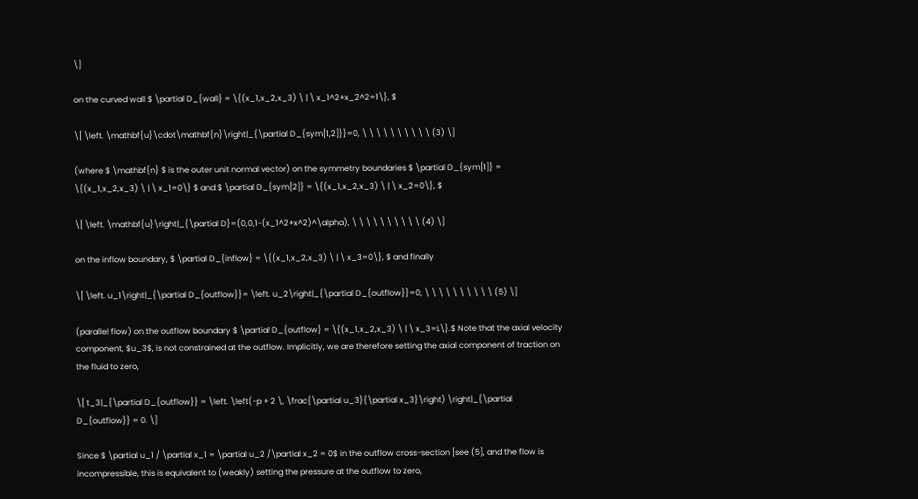\]

on the curved wall $ \partial D_{wall} = \{(x_1,x_2,x_3) \ | \ x_1^2+x_2^2=1\}, $

\[ \left. \mathbf{u}\cdot\mathbf{n}\right|_{\partial D_{sym[1,2]}}=0, \ \ \ \ \ \ \ \ \ \ (3) \]

(where $ \mathbf{n} $ is the outer unit normal vector) on the symmetry boundaries $ \partial D_{sym[1]} = \{(x_1,x_2,x_3) \ | \ x_1=0\} $ and $ \partial D_{sym[2]} = \{(x_1,x_2,x_3) \ | \ x_2=0\}, $

\[ \left. \mathbf{u}\right|_{\partial D}=(0,0,1-(x_1^2+x^2)^\alpha), \ \ \ \ \ \ \ \ \ \ (4) \]

on the inflow boundary, $ \partial D_{inflow} = \{(x_1,x_2,x_3) \ | \ x_3=0\}, $ and finally

\[ \left. u_1\right|_{\partial D_{outflow}}= \left. u_2\right|_{\partial D_{outflow}}=0, \ \ \ \ \ \ \ \ \ \ (5) \]

(parallel flow) on the outflow boundary $ \partial D_{outflow} = \{(x_1,x_2,x_3) \ | \ x_3=L\}.$ Note that the axial velocity component, $u_3$, is not constrained at the outflow. Implicitly, we are therefore setting the axial component of traction on the fluid to zero,

\[ t_3|_{\partial D_{outflow}} = \left. \left(-p + 2 \, \frac{\partial u_3}{\partial x_3}\right) \right|_{\partial D_{outflow}} = 0. \]

Since $ \partial u_1 / \partial x_1 = \partial u_2 /\partial x_2 = 0$ in the outflow cross-section [see (5], and the flow is incompressible, this is equivalent to (weakly) setting the pressure at the outflow to zero,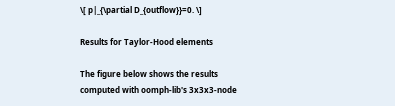\[ p|_{\partial D_{outflow}}=0. \]

Results for Taylor-Hood elements

The figure below shows the results computed with oomph-lib's 3x3x3-node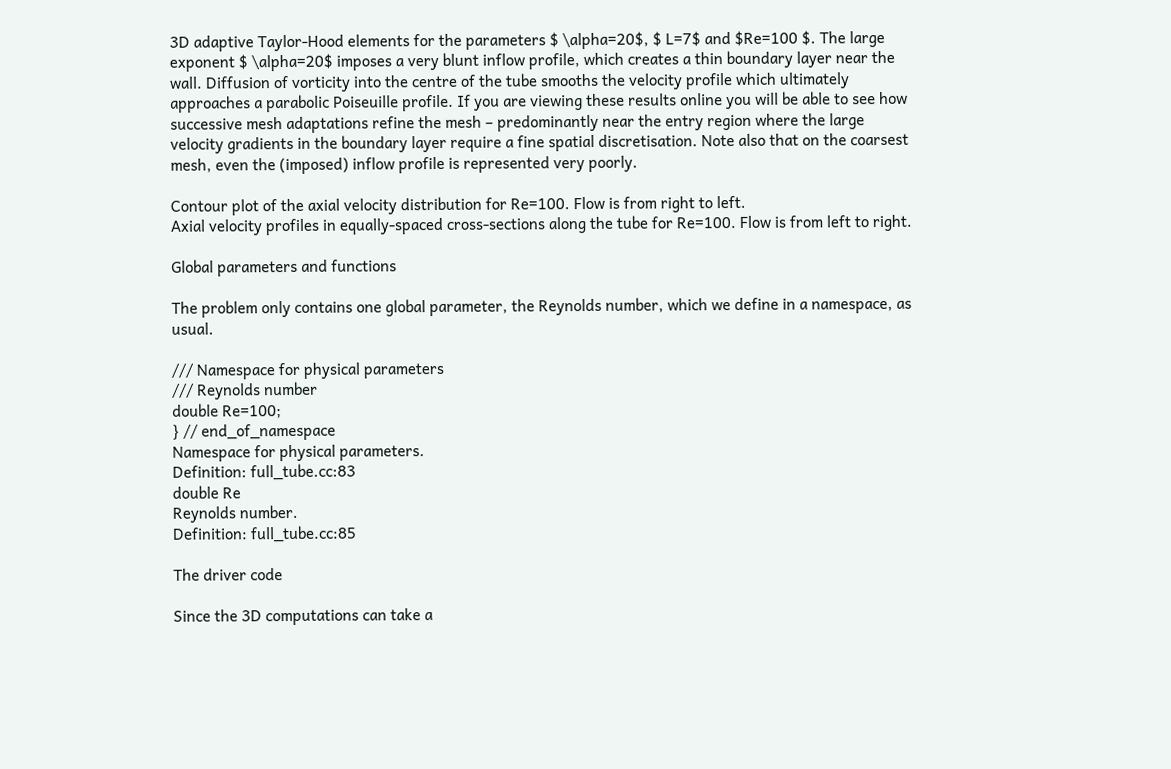3D adaptive Taylor-Hood elements for the parameters $ \alpha=20$, $ L=7$ and $Re=100 $. The large exponent $ \alpha=20$ imposes a very blunt inflow profile, which creates a thin boundary layer near the wall. Diffusion of vorticity into the centre of the tube smooths the velocity profile which ultimately approaches a parabolic Poiseuille profile. If you are viewing these results online you will be able to see how successive mesh adaptations refine the mesh – predominantly near the entry region where the large velocity gradients in the boundary layer require a fine spatial discretisation. Note also that on the coarsest mesh, even the (imposed) inflow profile is represented very poorly.

Contour plot of the axial velocity distribution for Re=100. Flow is from right to left.
Axial velocity profiles in equally-spaced cross-sections along the tube for Re=100. Flow is from left to right.

Global parameters and functions

The problem only contains one global parameter, the Reynolds number, which we define in a namespace, as usual.

/// Namespace for physical parameters
/// Reynolds number
double Re=100;
} // end_of_namespace
Namespace for physical parameters.
Definition: full_tube.cc:83
double Re
Reynolds number.
Definition: full_tube.cc:85

The driver code

Since the 3D computations can take a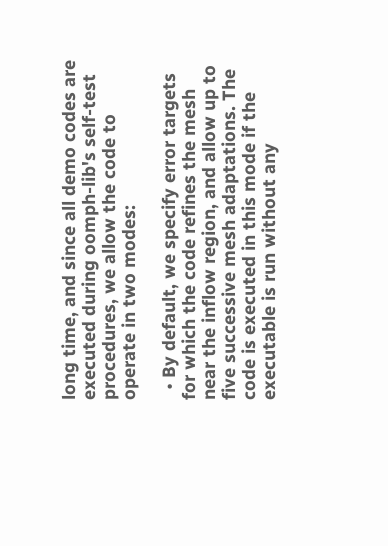long time, and since all demo codes are executed during oomph-lib's self-test procedures, we allow the code to operate in two modes:

  • By default, we specify error targets for which the code refines the mesh near the inflow region, and allow up to five successive mesh adaptations. The code is executed in this mode if the executable is run without any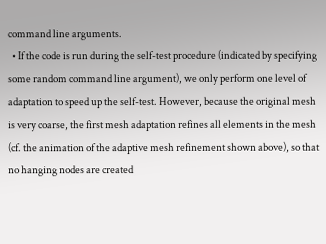command line arguments.
  • If the code is run during the self-test procedure (indicated by specifying some random command line argument), we only perform one level of adaptation to speed up the self-test. However, because the original mesh is very coarse, the first mesh adaptation refines all elements in the mesh (cf. the animation of the adaptive mesh refinement shown above), so that no hanging nodes are created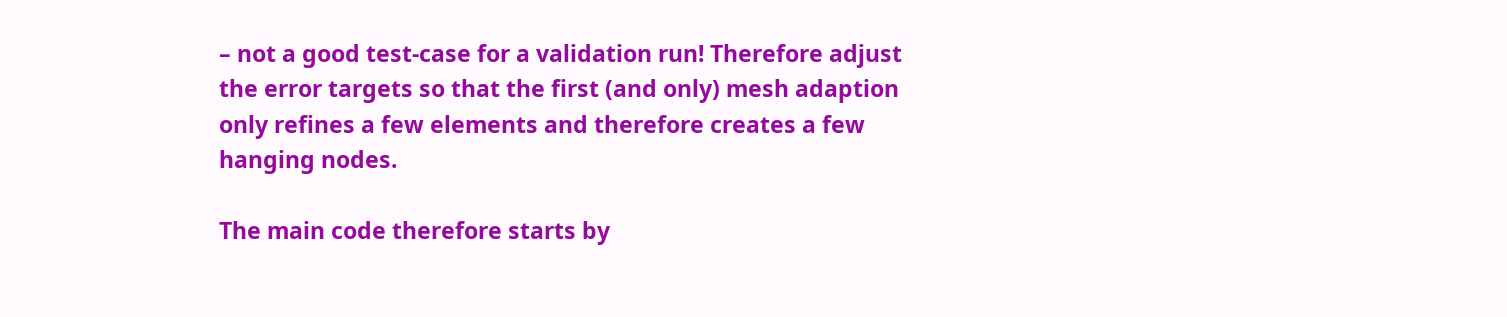– not a good test-case for a validation run! Therefore adjust the error targets so that the first (and only) mesh adaption only refines a few elements and therefore creates a few hanging nodes.

The main code therefore starts by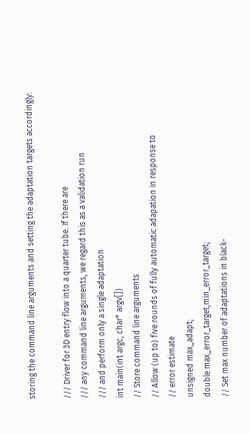storing the command line arguments and setting the adaptation targets accordingly:

/// Driver for 3D entry flow into a quarter tube. If there are
/// any command line arguments, we regard this as a validation run
/// and perform only a single adaptation
int main(int argc, char* argv[])
// Store command line arguments
// Allow (up to) five rounds of fully automatic adapation in response to
// error estimate
unsigned max_adapt;
double max_error_target,min_error_target;
// Set max number of adaptations in black-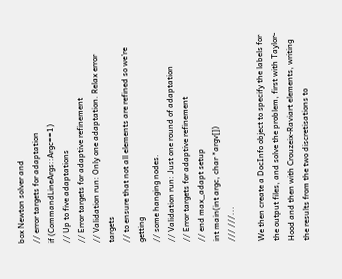box Newton solver and
// error targets for adaptation
if (CommandLineArgs::Argc==1)
// Up to five adaptations
// Error targets for adaptive refinement
// Validation run: Only one adaptation. Relax error targets
// to ensure that not all elements are refined so we're getting
// some hanging nodes.
// Validation run: Just one round of adaptation
// Error targets for adaptive refinement
// end max_adapt setup
int main(int argc, char *argv[])
/// ///...

We then create a DocInfo object to specify the labels for the output files, and solve the problem, first with Taylor-Hood and then with Crouzeix-Raviart elements, writing the results from the two discretisations to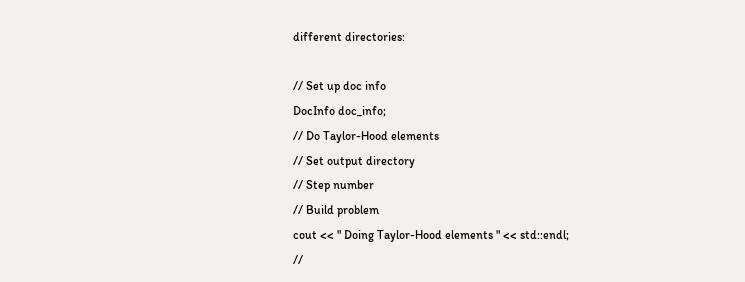different directories:

// Set up doc info
DocInfo doc_info;
// Do Taylor-Hood elements
// Set output directory
// Step number
// Build problem
cout << " Doing Taylor-Hood elements " << std::endl;
//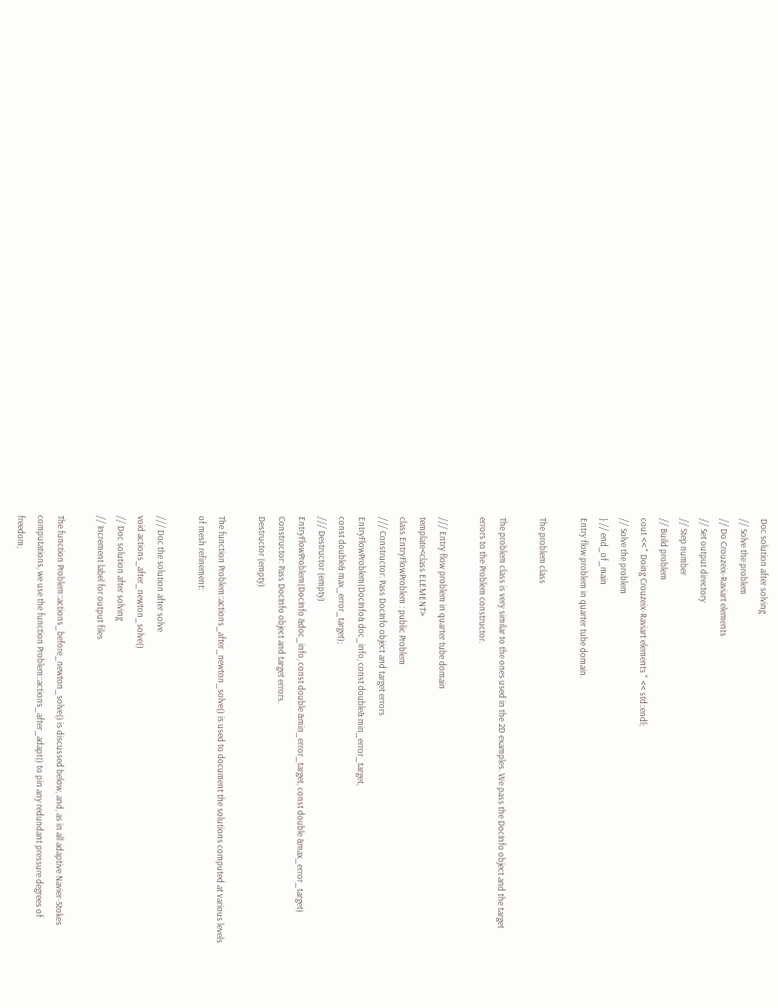Doc solution after solving
// Solve the problem
// Do Crouzeix-Raviart elements
// Set output directory
// Step number
// Build problem
cout << " Doing Crouzeix-Raviart elements " << std::endl;
// Solve the problem
} // end_of_main
Entry flow problem in quarter tube domain.

The problem class

The problem class is very similar to the ones used in the 2D examples. We pass the DocInfo object and the target errors to the Problem constructor.

/// Entry flow problem in quarter tube domain
template<class ELEMENT>
class EntryFlowProblem : public Problem
/// Constructor: Pass DocInfo object and target errors
EntryFlowProblem(DocInfo& doc_info, const double& min_error_target,
const double& max_error_target);
/// Destructor (empty)
EntryFlowProblem(DocInfo &doc_info, const double &min_error_target, const double &max_error_target)
Constructor: Pass DocInfo object and target errors.
Destructor (empty)

The function Problem::actions_after_newton_solve() is used to document the solutions computed at various levels of mesh refinement:

/// Doc the solution after solve
void actions_after_newton_solve()
// Doc solution after solving
// Increment label for output files

The function Problem::actions_before_newton_solve() is discussed below, and, as in all adaptive Navier-Stokes computations, we use the function Problem::actions_after_adapt() to pin any redundant pressure degrees of freedom;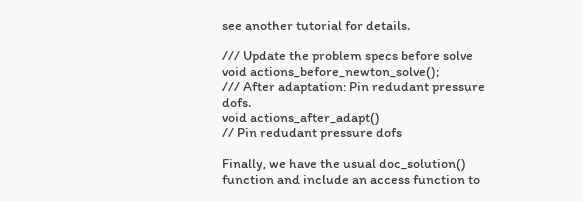see another tutorial for details.

/// Update the problem specs before solve
void actions_before_newton_solve();
/// After adaptation: Pin redudant pressure dofs.
void actions_after_adapt()
// Pin redudant pressure dofs

Finally, we have the usual doc_solution() function and include an access function to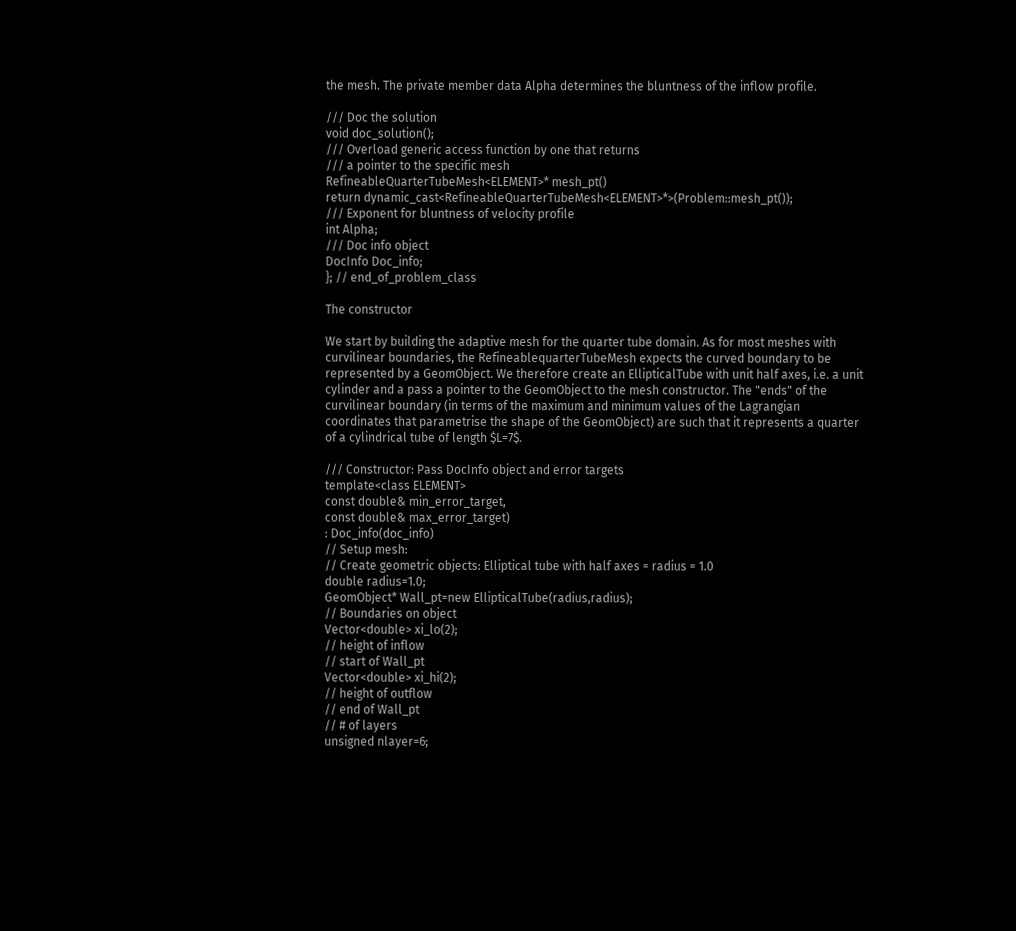the mesh. The private member data Alpha determines the bluntness of the inflow profile.

/// Doc the solution
void doc_solution();
/// Overload generic access function by one that returns
/// a pointer to the specific mesh
RefineableQuarterTubeMesh<ELEMENT>* mesh_pt()
return dynamic_cast<RefineableQuarterTubeMesh<ELEMENT>*>(Problem::mesh_pt());
/// Exponent for bluntness of velocity profile
int Alpha;
/// Doc info object
DocInfo Doc_info;
}; // end_of_problem_class

The constructor

We start by building the adaptive mesh for the quarter tube domain. As for most meshes with curvilinear boundaries, the RefineablequarterTubeMesh expects the curved boundary to be represented by a GeomObject. We therefore create an EllipticalTube with unit half axes, i.e. a unit cylinder and a pass a pointer to the GeomObject to the mesh constructor. The "ends" of the curvilinear boundary (in terms of the maximum and minimum values of the Lagrangian coordinates that parametrise the shape of the GeomObject) are such that it represents a quarter of a cylindrical tube of length $L=7$.

/// Constructor: Pass DocInfo object and error targets
template<class ELEMENT>
const double& min_error_target,
const double& max_error_target)
: Doc_info(doc_info)
// Setup mesh:
// Create geometric objects: Elliptical tube with half axes = radius = 1.0
double radius=1.0;
GeomObject* Wall_pt=new EllipticalTube(radius,radius);
// Boundaries on object
Vector<double> xi_lo(2);
// height of inflow
// start of Wall_pt
Vector<double> xi_hi(2);
// height of outflow
// end of Wall_pt
// # of layers
unsigned nlayer=6;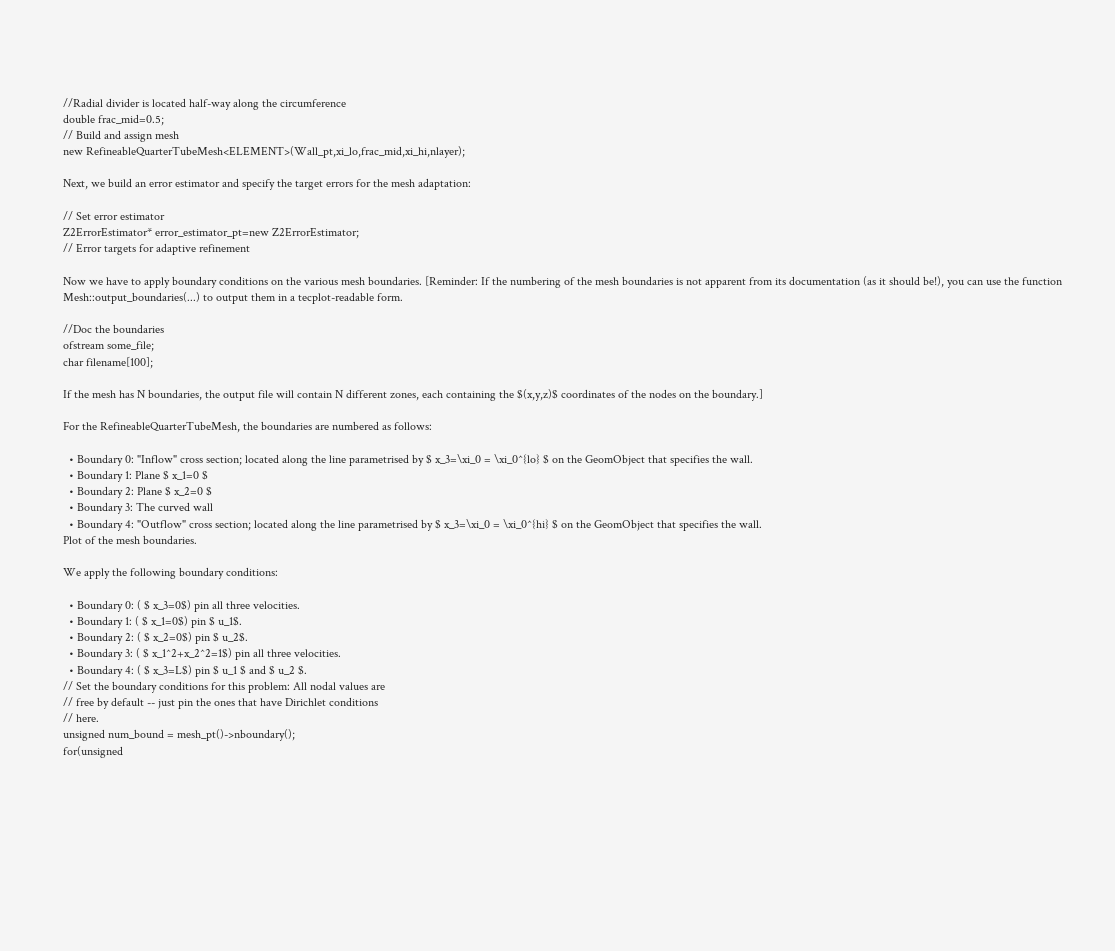//Radial divider is located half-way along the circumference
double frac_mid=0.5;
// Build and assign mesh
new RefineableQuarterTubeMesh<ELEMENT>(Wall_pt,xi_lo,frac_mid,xi_hi,nlayer);

Next, we build an error estimator and specify the target errors for the mesh adaptation:

// Set error estimator
Z2ErrorEstimator* error_estimator_pt=new Z2ErrorEstimator;
// Error targets for adaptive refinement

Now we have to apply boundary conditions on the various mesh boundaries. [Reminder: If the numbering of the mesh boundaries is not apparent from its documentation (as it should be!), you can use the function Mesh::output_boundaries(...) to output them in a tecplot-readable form.

//Doc the boundaries
ofstream some_file;
char filename[100];

If the mesh has N boundaries, the output file will contain N different zones, each containing the $(x,y,z)$ coordinates of the nodes on the boundary.]

For the RefineableQuarterTubeMesh, the boundaries are numbered as follows:

  • Boundary 0: "Inflow" cross section; located along the line parametrised by $ x_3=\xi_0 = \xi_0^{lo} $ on the GeomObject that specifies the wall.
  • Boundary 1: Plane $ x_1=0 $
  • Boundary 2: Plane $ x_2=0 $
  • Boundary 3: The curved wall
  • Boundary 4: "Outflow" cross section; located along the line parametrised by $ x_3=\xi_0 = \xi_0^{hi} $ on the GeomObject that specifies the wall.
Plot of the mesh boundaries.

We apply the following boundary conditions:

  • Boundary 0: ( $ x_3=0$) pin all three velocities.
  • Boundary 1: ( $ x_1=0$) pin $ u_1$.
  • Boundary 2: ( $ x_2=0$) pin $ u_2$.
  • Boundary 3: ( $ x_1^2+x_2^2=1$) pin all three velocities.
  • Boundary 4: ( $ x_3=L$) pin $ u_1 $ and $ u_2 $.
// Set the boundary conditions for this problem: All nodal values are
// free by default -- just pin the ones that have Dirichlet conditions
// here.
unsigned num_bound = mesh_pt()->nboundary();
for(unsigned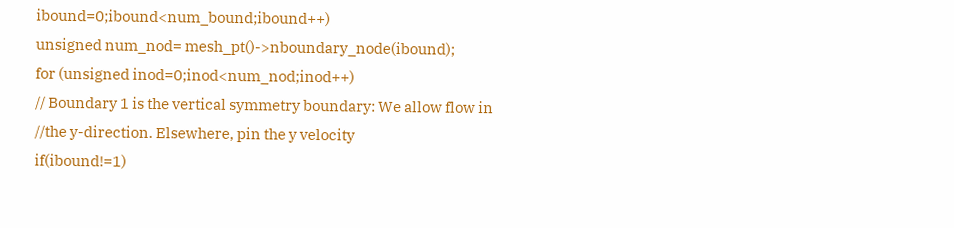ibound=0;ibound<num_bound;ibound++)
unsigned num_nod= mesh_pt()->nboundary_node(ibound);
for (unsigned inod=0;inod<num_nod;inod++)
// Boundary 1 is the vertical symmetry boundary: We allow flow in
//the y-direction. Elsewhere, pin the y velocity
if(ibound!=1)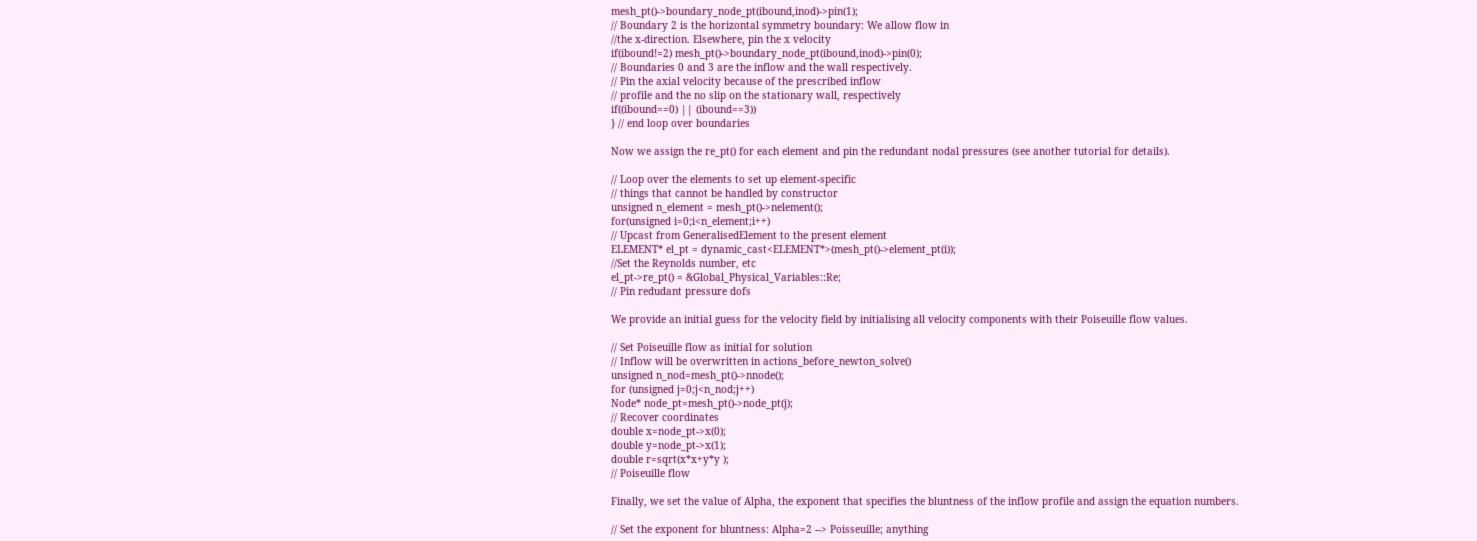mesh_pt()->boundary_node_pt(ibound,inod)->pin(1);
// Boundary 2 is the horizontal symmetry boundary: We allow flow in
//the x-direction. Elsewhere, pin the x velocity
if(ibound!=2) mesh_pt()->boundary_node_pt(ibound,inod)->pin(0);
// Boundaries 0 and 3 are the inflow and the wall respectively.
// Pin the axial velocity because of the prescribed inflow
// profile and the no slip on the stationary wall, respectively
if((ibound==0) || (ibound==3))
} // end loop over boundaries

Now we assign the re_pt() for each element and pin the redundant nodal pressures (see another tutorial for details).

// Loop over the elements to set up element-specific
// things that cannot be handled by constructor
unsigned n_element = mesh_pt()->nelement();
for(unsigned i=0;i<n_element;i++)
// Upcast from GeneralisedElement to the present element
ELEMENT* el_pt = dynamic_cast<ELEMENT*>(mesh_pt()->element_pt(i));
//Set the Reynolds number, etc
el_pt->re_pt() = &Global_Physical_Variables::Re;
// Pin redudant pressure dofs

We provide an initial guess for the velocity field by initialising all velocity components with their Poiseuille flow values.

// Set Poiseuille flow as initial for solution
// Inflow will be overwritten in actions_before_newton_solve()
unsigned n_nod=mesh_pt()->nnode();
for (unsigned j=0;j<n_nod;j++)
Node* node_pt=mesh_pt()->node_pt(j);
// Recover coordinates
double x=node_pt->x(0);
double y=node_pt->x(1);
double r=sqrt(x*x+y*y );
// Poiseuille flow

Finally, we set the value of Alpha, the exponent that specifies the bluntness of the inflow profile and assign the equation numbers.

// Set the exponent for bluntness: Alpha=2 --> Poisseuille; anything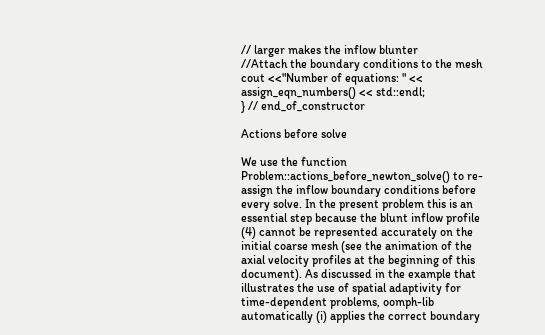// larger makes the inflow blunter
//Attach the boundary conditions to the mesh
cout <<"Number of equations: " << assign_eqn_numbers() << std::endl;
} // end_of_constructor

Actions before solve

We use the function Problem::actions_before_newton_solve() to re-assign the inflow boundary conditions before every solve. In the present problem this is an essential step because the blunt inflow profile (4) cannot be represented accurately on the initial coarse mesh (see the animation of the axial velocity profiles at the beginning of this document). As discussed in the example that illustrates the use of spatial adaptivity for time-dependent problems, oomph-lib automatically (i) applies the correct boundary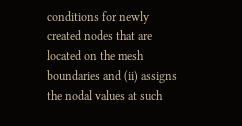conditions for newly created nodes that are located on the mesh boundaries and (ii) assigns the nodal values at such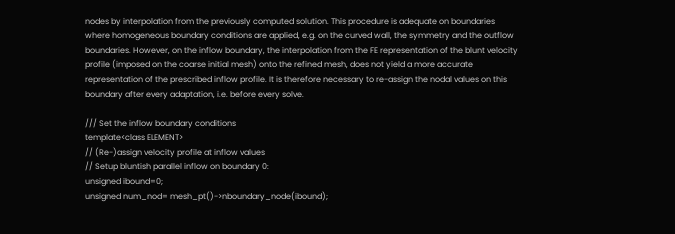nodes by interpolation from the previously computed solution. This procedure is adequate on boundaries where homogeneous boundary conditions are applied, e.g. on the curved wall, the symmetry and the outflow boundaries. However, on the inflow boundary, the interpolation from the FE representation of the blunt velocity profile (imposed on the coarse initial mesh) onto the refined mesh, does not yield a more accurate representation of the prescribed inflow profile. It is therefore necessary to re-assign the nodal values on this boundary after every adaptation, i.e. before every solve.

/// Set the inflow boundary conditions
template<class ELEMENT>
// (Re-)assign velocity profile at inflow values
// Setup bluntish parallel inflow on boundary 0:
unsigned ibound=0;
unsigned num_nod= mesh_pt()->nboundary_node(ibound);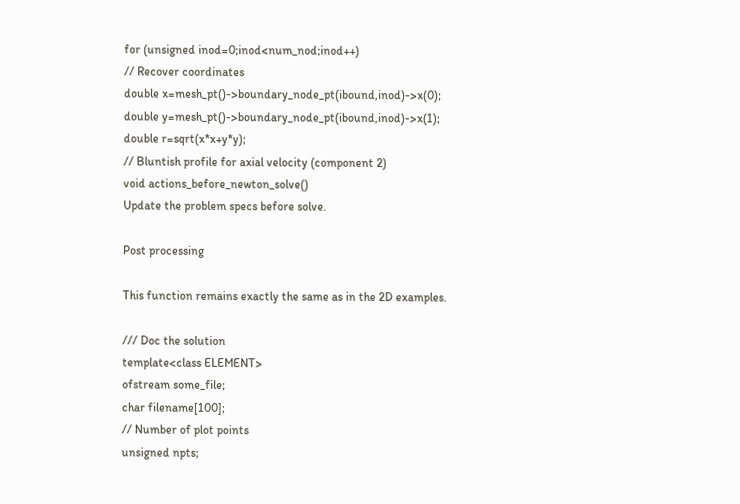for (unsigned inod=0;inod<num_nod;inod++)
// Recover coordinates
double x=mesh_pt()->boundary_node_pt(ibound,inod)->x(0);
double y=mesh_pt()->boundary_node_pt(ibound,inod)->x(1);
double r=sqrt(x*x+y*y);
// Bluntish profile for axial velocity (component 2)
void actions_before_newton_solve()
Update the problem specs before solve.

Post processing

This function remains exactly the same as in the 2D examples.

/// Doc the solution
template<class ELEMENT>
ofstream some_file;
char filename[100];
// Number of plot points
unsigned npts;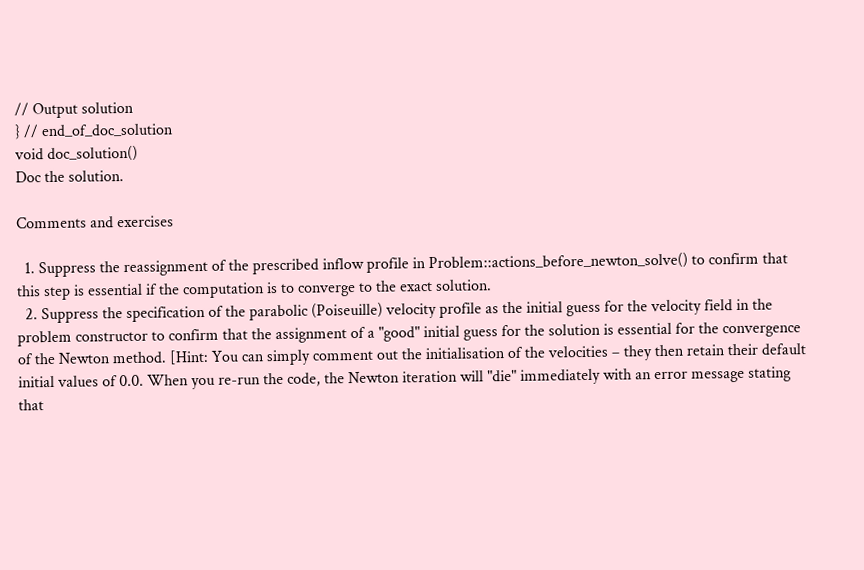// Output solution
} // end_of_doc_solution
void doc_solution()
Doc the solution.

Comments and exercises

  1. Suppress the reassignment of the prescribed inflow profile in Problem::actions_before_newton_solve() to confirm that this step is essential if the computation is to converge to the exact solution.
  2. Suppress the specification of the parabolic (Poiseuille) velocity profile as the initial guess for the velocity field in the problem constructor to confirm that the assignment of a "good" initial guess for the solution is essential for the convergence of the Newton method. [Hint: You can simply comment out the initialisation of the velocities – they then retain their default initial values of 0.0. When you re-run the code, the Newton iteration will "die" immediately with an error message stating that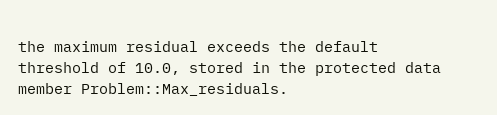the maximum residual exceeds the default threshold of 10.0, stored in the protected data member Problem::Max_residuals.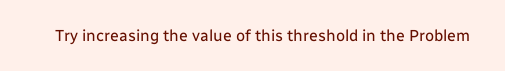Try increasing the value of this threshold in the Problem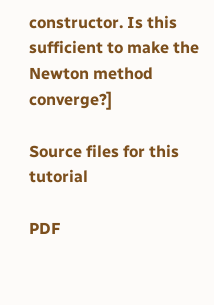constructor. Is this sufficient to make the Newton method converge?]

Source files for this tutorial

PDF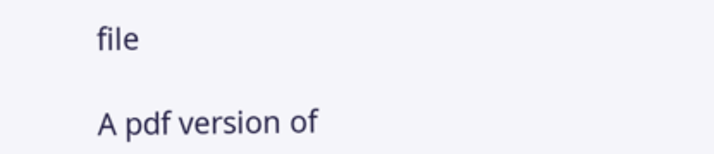file

A pdf version of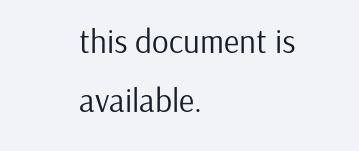this document is available.